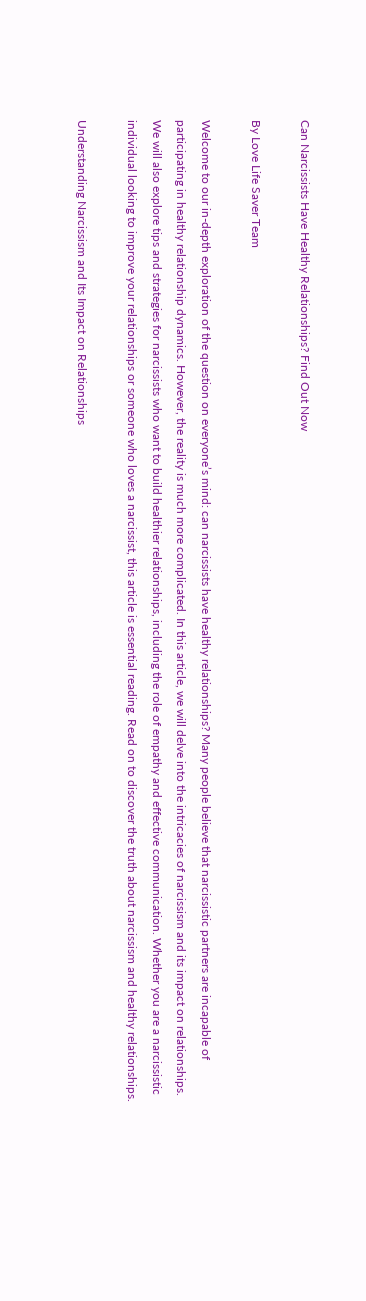Can Narcissists Have Healthy Relationships? Find Out Now

By Love Life Saver Team

Welcome to our in-depth exploration of the question on everyone’s mind: can narcissists have healthy relationships? Many people believe that narcissistic partners are incapable of participating in healthy relationship dynamics. However, the reality is much more complicated. In this article, we will delve into the intricacies of narcissism and its impact on relationships. We will also explore tips and strategies for narcissists who want to build healthier relationships, including the role of empathy and effective communication. Whether you are a narcissistic individual looking to improve your relationships or someone who loves a narcissist, this article is essential reading. Read on to discover the truth about narcissism and healthy relationships.

Understanding Narcissism and Its Impact on Relationships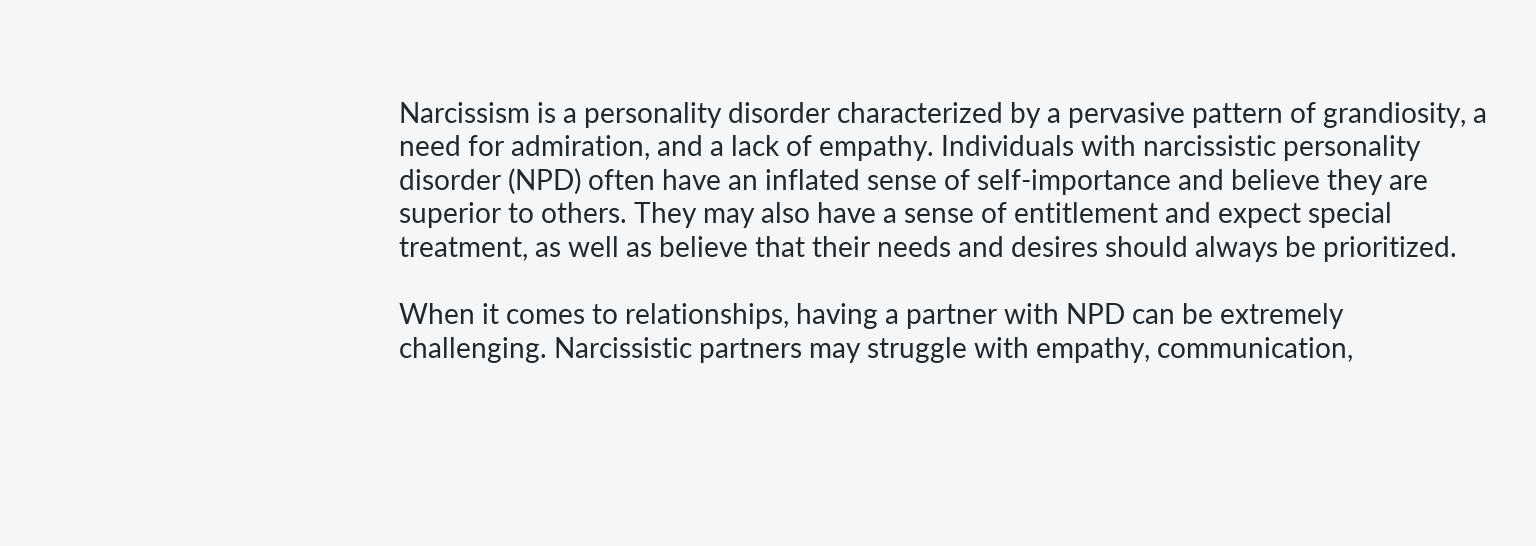Narcissism is a personality disorder characterized by a pervasive pattern of grandiosity, a need for admiration, and a lack of empathy. Individuals with narcissistic personality disorder (NPD) often have an inflated sense of self-importance and believe they are superior to others. They may also have a sense of entitlement and expect special treatment, as well as believe that their needs and desires should always be prioritized.

When it comes to relationships, having a partner with NPD can be extremely challenging. Narcissistic partners may struggle with empathy, communication,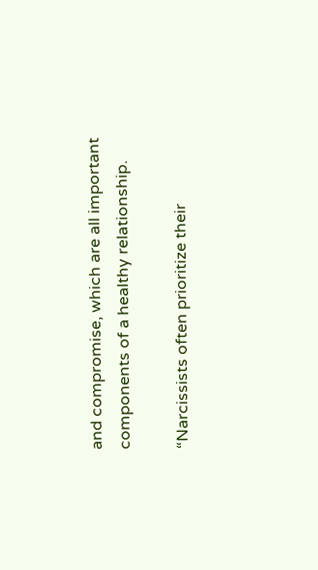and compromise, which are all important components of a healthy relationship.

“Narcissists often prioritize their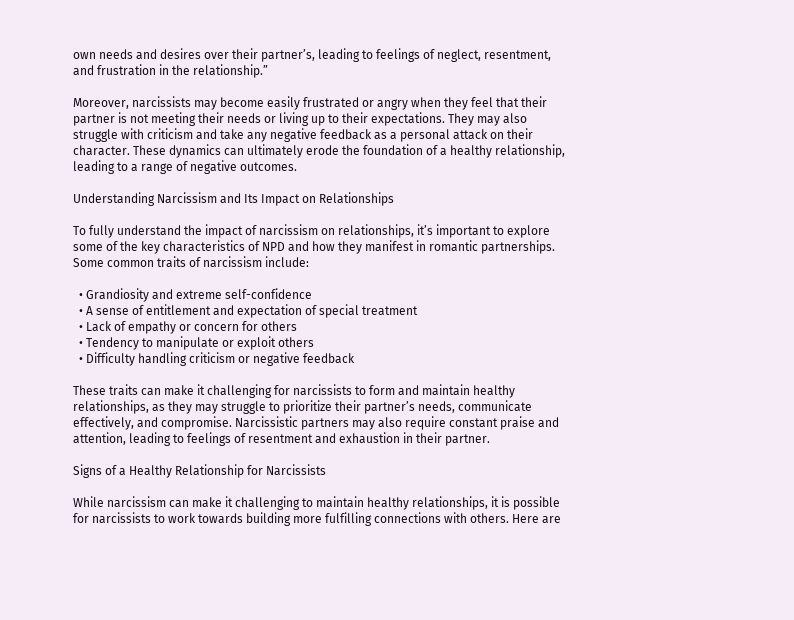own needs and desires over their partner’s, leading to feelings of neglect, resentment, and frustration in the relationship.”

Moreover, narcissists may become easily frustrated or angry when they feel that their partner is not meeting their needs or living up to their expectations. They may also struggle with criticism and take any negative feedback as a personal attack on their character. These dynamics can ultimately erode the foundation of a healthy relationship, leading to a range of negative outcomes.

Understanding Narcissism and Its Impact on Relationships

To fully understand the impact of narcissism on relationships, it’s important to explore some of the key characteristics of NPD and how they manifest in romantic partnerships. Some common traits of narcissism include:

  • Grandiosity and extreme self-confidence
  • A sense of entitlement and expectation of special treatment
  • Lack of empathy or concern for others
  • Tendency to manipulate or exploit others
  • Difficulty handling criticism or negative feedback

These traits can make it challenging for narcissists to form and maintain healthy relationships, as they may struggle to prioritize their partner’s needs, communicate effectively, and compromise. Narcissistic partners may also require constant praise and attention, leading to feelings of resentment and exhaustion in their partner.

Signs of a Healthy Relationship for Narcissists

While narcissism can make it challenging to maintain healthy relationships, it is possible for narcissists to work towards building more fulfilling connections with others. Here are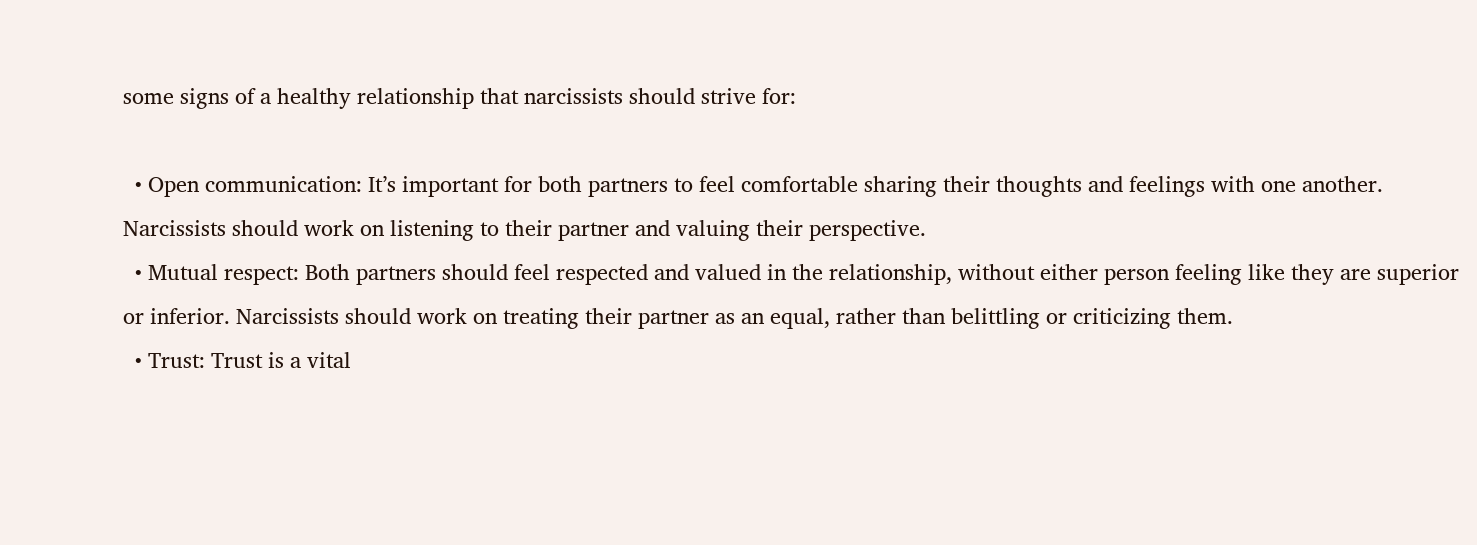some signs of a healthy relationship that narcissists should strive for:

  • Open communication: It’s important for both partners to feel comfortable sharing their thoughts and feelings with one another. Narcissists should work on listening to their partner and valuing their perspective.
  • Mutual respect: Both partners should feel respected and valued in the relationship, without either person feeling like they are superior or inferior. Narcissists should work on treating their partner as an equal, rather than belittling or criticizing them.
  • Trust: Trust is a vital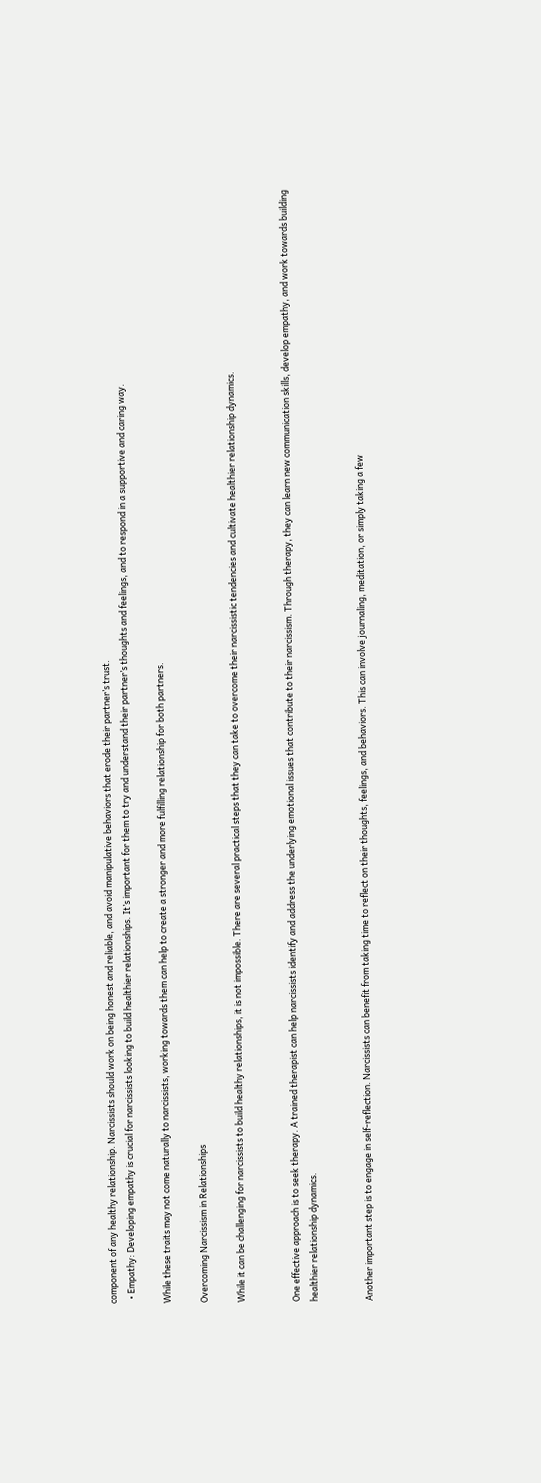component of any healthy relationship. Narcissists should work on being honest and reliable, and avoid manipulative behaviors that erode their partner’s trust.
  • Empathy: Developing empathy is crucial for narcissists looking to build healthier relationships. It’s important for them to try and understand their partner’s thoughts and feelings, and to respond in a supportive and caring way.

While these traits may not come naturally to narcissists, working towards them can help to create a stronger and more fulfilling relationship for both partners.

Overcoming Narcissism in Relationships

While it can be challenging for narcissists to build healthy relationships, it is not impossible. There are several practical steps that they can take to overcome their narcissistic tendencies and cultivate healthier relationship dynamics.


One effective approach is to seek therapy. A trained therapist can help narcissists identify and address the underlying emotional issues that contribute to their narcissism. Through therapy, they can learn new communication skills, develop empathy, and work towards building healthier relationship dynamics.


Another important step is to engage in self-reflection. Narcissists can benefit from taking time to reflect on their thoughts, feelings, and behaviors. This can involve journaling, meditation, or simply taking a few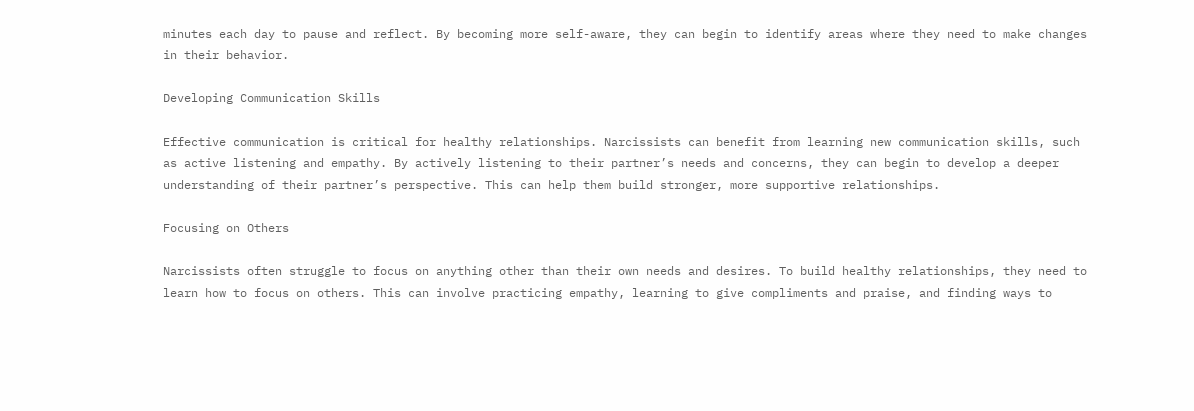minutes each day to pause and reflect. By becoming more self-aware, they can begin to identify areas where they need to make changes in their behavior.

Developing Communication Skills

Effective communication is critical for healthy relationships. Narcissists can benefit from learning new communication skills, such as active listening and empathy. By actively listening to their partner’s needs and concerns, they can begin to develop a deeper understanding of their partner’s perspective. This can help them build stronger, more supportive relationships.

Focusing on Others

Narcissists often struggle to focus on anything other than their own needs and desires. To build healthy relationships, they need to learn how to focus on others. This can involve practicing empathy, learning to give compliments and praise, and finding ways to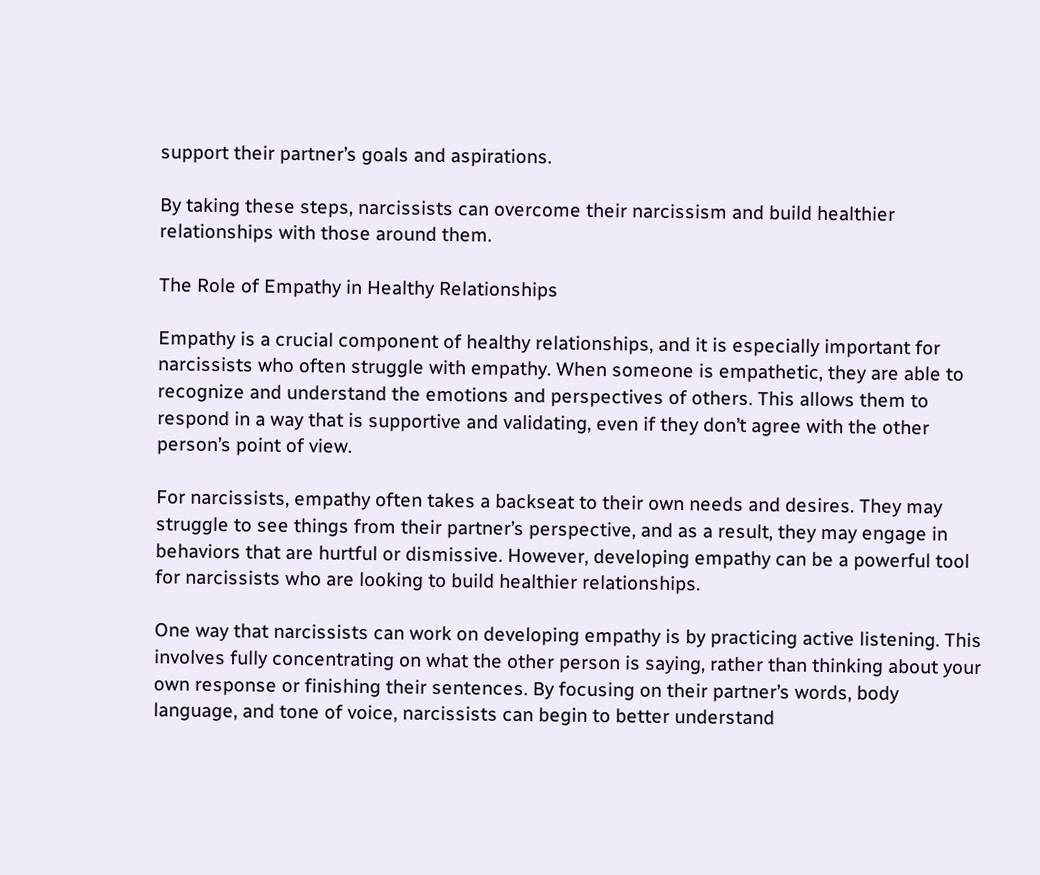support their partner’s goals and aspirations.

By taking these steps, narcissists can overcome their narcissism and build healthier relationships with those around them.

The Role of Empathy in Healthy Relationships

Empathy is a crucial component of healthy relationships, and it is especially important for narcissists who often struggle with empathy. When someone is empathetic, they are able to recognize and understand the emotions and perspectives of others. This allows them to respond in a way that is supportive and validating, even if they don’t agree with the other person’s point of view.

For narcissists, empathy often takes a backseat to their own needs and desires. They may struggle to see things from their partner’s perspective, and as a result, they may engage in behaviors that are hurtful or dismissive. However, developing empathy can be a powerful tool for narcissists who are looking to build healthier relationships.

One way that narcissists can work on developing empathy is by practicing active listening. This involves fully concentrating on what the other person is saying, rather than thinking about your own response or finishing their sentences. By focusing on their partner’s words, body language, and tone of voice, narcissists can begin to better understand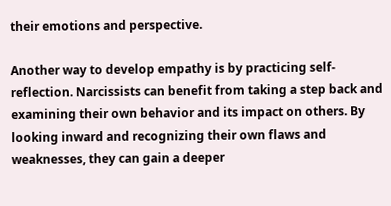their emotions and perspective.

Another way to develop empathy is by practicing self-reflection. Narcissists can benefit from taking a step back and examining their own behavior and its impact on others. By looking inward and recognizing their own flaws and weaknesses, they can gain a deeper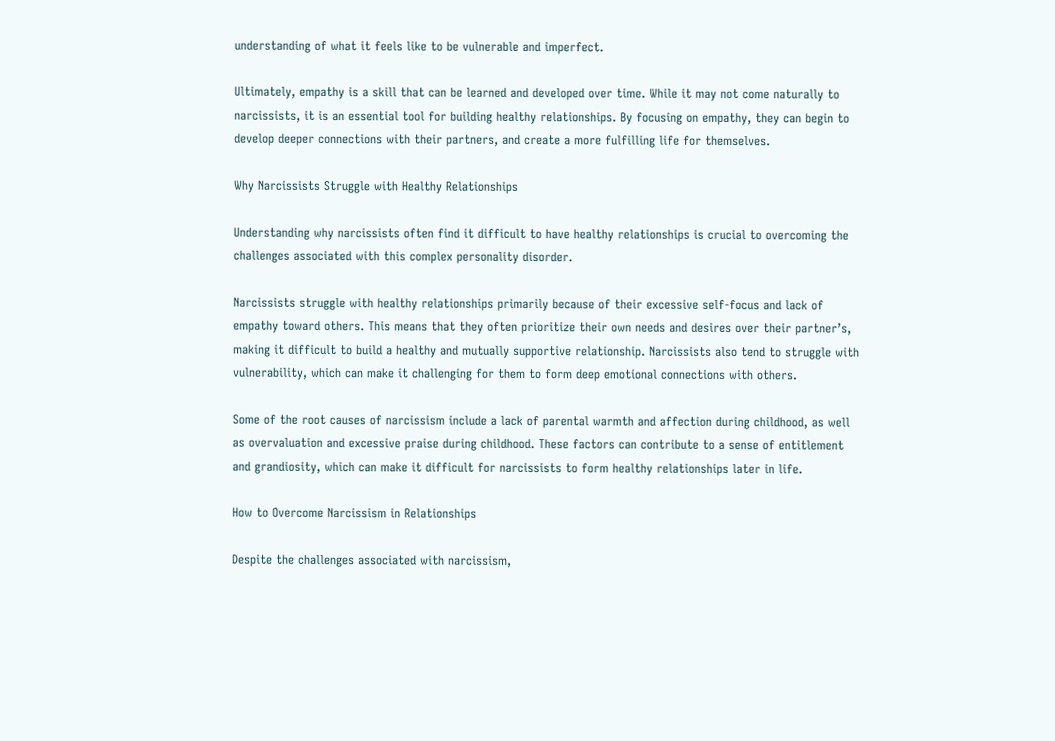understanding of what it feels like to be vulnerable and imperfect.

Ultimately, empathy is a skill that can be learned and developed over time. While it may not come naturally to narcissists, it is an essential tool for building healthy relationships. By focusing on empathy, they can begin to develop deeper connections with their partners, and create a more fulfilling life for themselves.

Why Narcissists Struggle with Healthy Relationships

Understanding why narcissists often find it difficult to have healthy relationships is crucial to overcoming the challenges associated with this complex personality disorder.

Narcissists struggle with healthy relationships primarily because of their excessive self-focus and lack of empathy toward others. This means that they often prioritize their own needs and desires over their partner’s, making it difficult to build a healthy and mutually supportive relationship. Narcissists also tend to struggle with vulnerability, which can make it challenging for them to form deep emotional connections with others.

Some of the root causes of narcissism include a lack of parental warmth and affection during childhood, as well as overvaluation and excessive praise during childhood. These factors can contribute to a sense of entitlement and grandiosity, which can make it difficult for narcissists to form healthy relationships later in life.

How to Overcome Narcissism in Relationships

Despite the challenges associated with narcissism,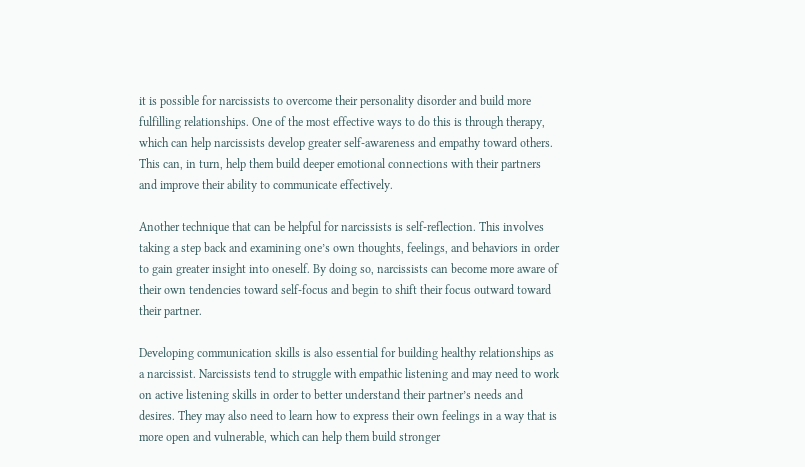it is possible for narcissists to overcome their personality disorder and build more fulfilling relationships. One of the most effective ways to do this is through therapy, which can help narcissists develop greater self-awareness and empathy toward others. This can, in turn, help them build deeper emotional connections with their partners and improve their ability to communicate effectively.

Another technique that can be helpful for narcissists is self-reflection. This involves taking a step back and examining one’s own thoughts, feelings, and behaviors in order to gain greater insight into oneself. By doing so, narcissists can become more aware of their own tendencies toward self-focus and begin to shift their focus outward toward their partner.

Developing communication skills is also essential for building healthy relationships as a narcissist. Narcissists tend to struggle with empathic listening and may need to work on active listening skills in order to better understand their partner’s needs and desires. They may also need to learn how to express their own feelings in a way that is more open and vulnerable, which can help them build stronger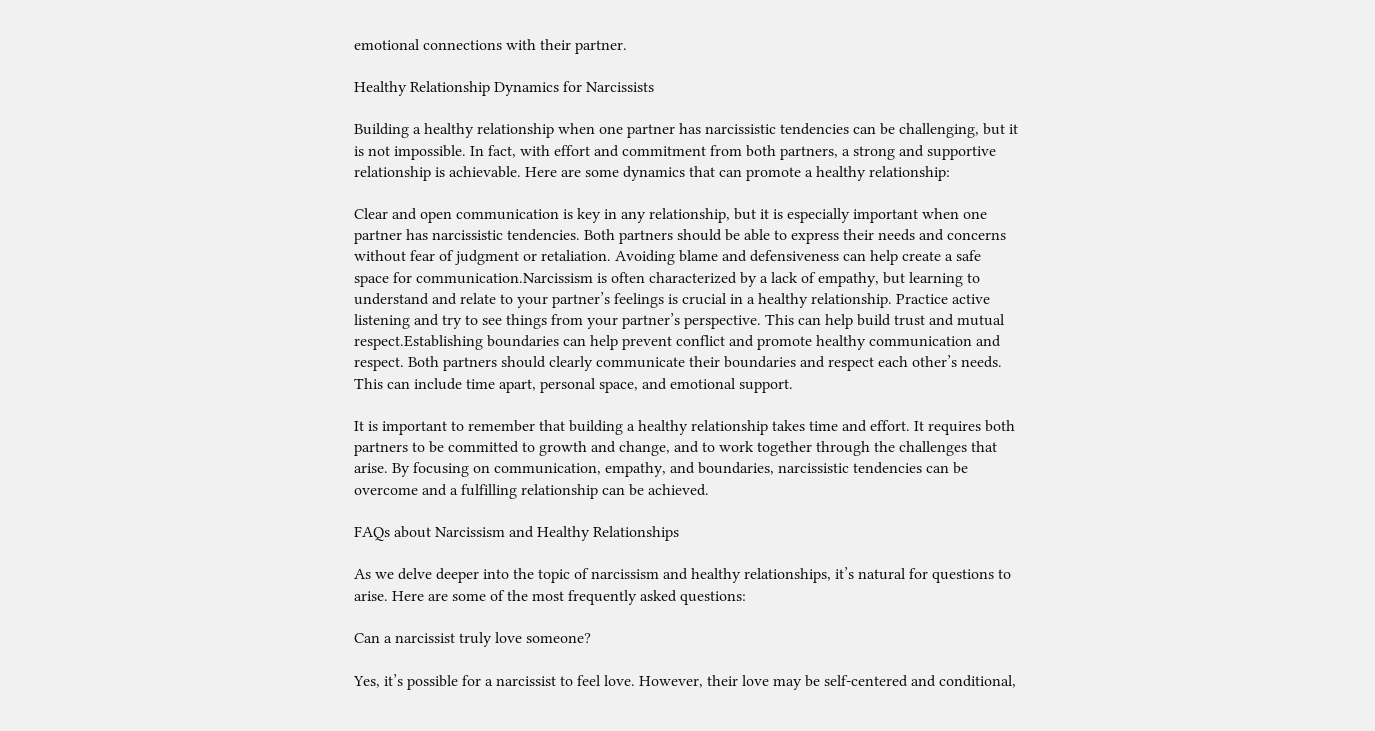emotional connections with their partner.

Healthy Relationship Dynamics for Narcissists

Building a healthy relationship when one partner has narcissistic tendencies can be challenging, but it is not impossible. In fact, with effort and commitment from both partners, a strong and supportive relationship is achievable. Here are some dynamics that can promote a healthy relationship:

Clear and open communication is key in any relationship, but it is especially important when one partner has narcissistic tendencies. Both partners should be able to express their needs and concerns without fear of judgment or retaliation. Avoiding blame and defensiveness can help create a safe space for communication.Narcissism is often characterized by a lack of empathy, but learning to understand and relate to your partner’s feelings is crucial in a healthy relationship. Practice active listening and try to see things from your partner’s perspective. This can help build trust and mutual respect.Establishing boundaries can help prevent conflict and promote healthy communication and respect. Both partners should clearly communicate their boundaries and respect each other’s needs. This can include time apart, personal space, and emotional support.

It is important to remember that building a healthy relationship takes time and effort. It requires both partners to be committed to growth and change, and to work together through the challenges that arise. By focusing on communication, empathy, and boundaries, narcissistic tendencies can be overcome and a fulfilling relationship can be achieved.

FAQs about Narcissism and Healthy Relationships

As we delve deeper into the topic of narcissism and healthy relationships, it’s natural for questions to arise. Here are some of the most frequently asked questions:

Can a narcissist truly love someone?

Yes, it’s possible for a narcissist to feel love. However, their love may be self-centered and conditional,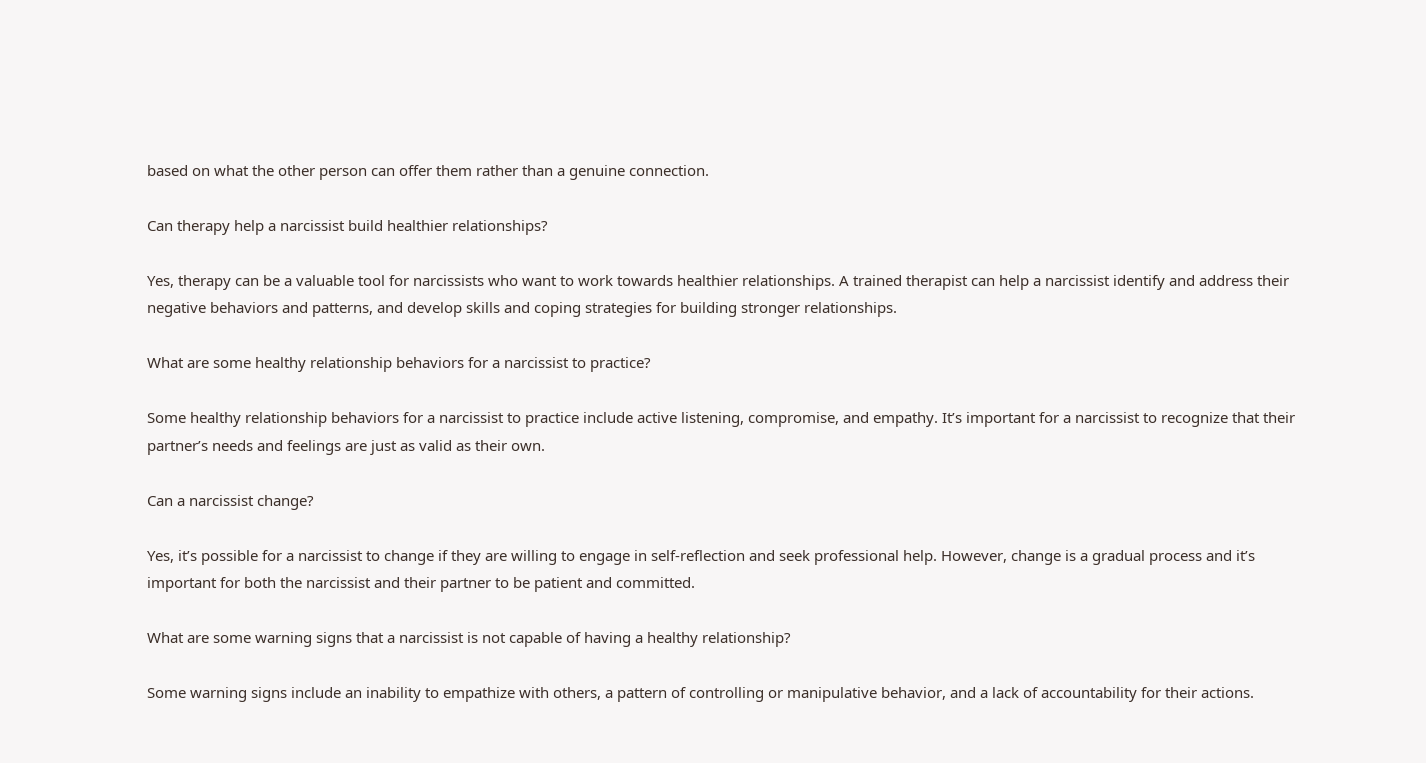based on what the other person can offer them rather than a genuine connection.

Can therapy help a narcissist build healthier relationships?

Yes, therapy can be a valuable tool for narcissists who want to work towards healthier relationships. A trained therapist can help a narcissist identify and address their negative behaviors and patterns, and develop skills and coping strategies for building stronger relationships.

What are some healthy relationship behaviors for a narcissist to practice?

Some healthy relationship behaviors for a narcissist to practice include active listening, compromise, and empathy. It’s important for a narcissist to recognize that their partner’s needs and feelings are just as valid as their own.

Can a narcissist change?

Yes, it’s possible for a narcissist to change if they are willing to engage in self-reflection and seek professional help. However, change is a gradual process and it’s important for both the narcissist and their partner to be patient and committed.

What are some warning signs that a narcissist is not capable of having a healthy relationship?

Some warning signs include an inability to empathize with others, a pattern of controlling or manipulative behavior, and a lack of accountability for their actions.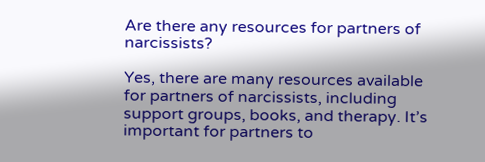Are there any resources for partners of narcissists?

Yes, there are many resources available for partners of narcissists, including support groups, books, and therapy. It’s important for partners to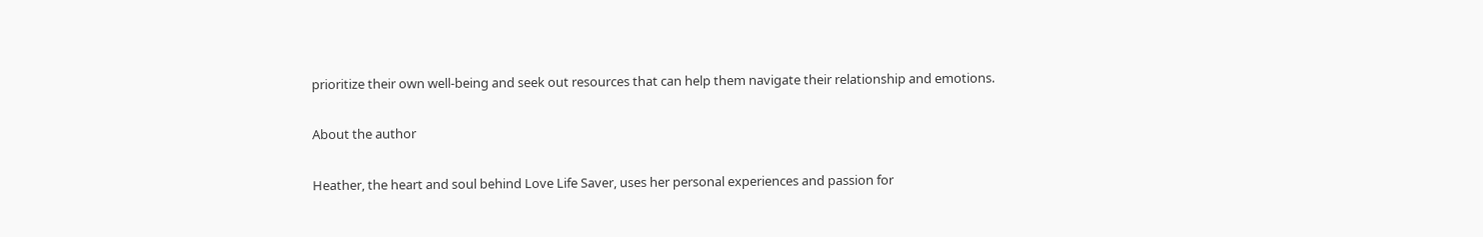prioritize their own well-being and seek out resources that can help them navigate their relationship and emotions.

About the author

Heather, the heart and soul behind Love Life Saver, uses her personal experiences and passion for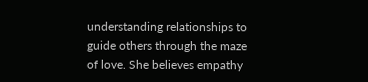understanding relationships to guide others through the maze of love. She believes empathy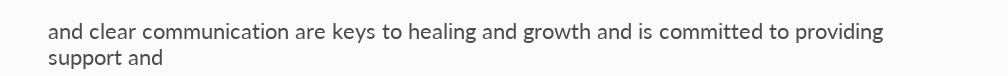and clear communication are keys to healing and growth and is committed to providing support and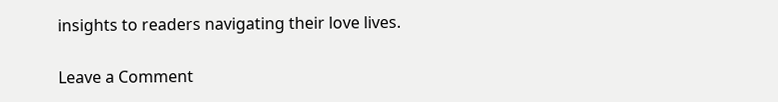insights to readers navigating their love lives.

Leave a Comment